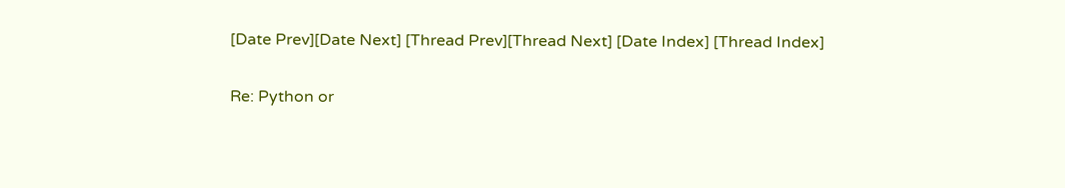[Date Prev][Date Next] [Thread Prev][Thread Next] [Date Index] [Thread Index]

Re: Python or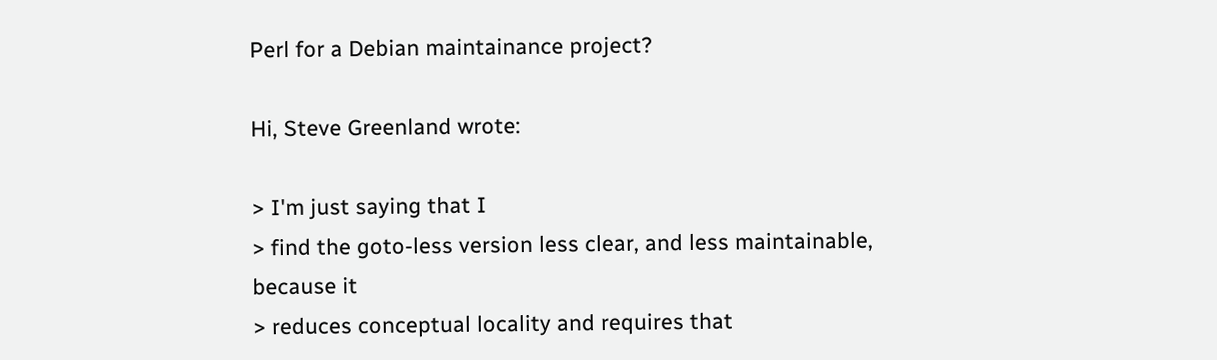Perl for a Debian maintainance project?

Hi, Steve Greenland wrote:

> I'm just saying that I
> find the goto-less version less clear, and less maintainable, because it
> reduces conceptual locality and requires that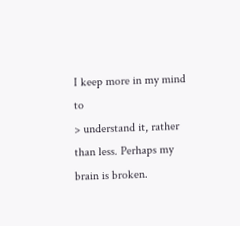I keep more in my mind to
> understand it, rather than less. Perhaps my brain is broken.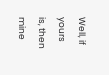Well, if yours is, then mine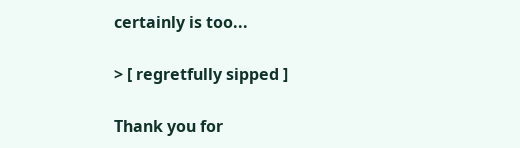certainly is too...

> [ regretfully sipped ]

Thank you for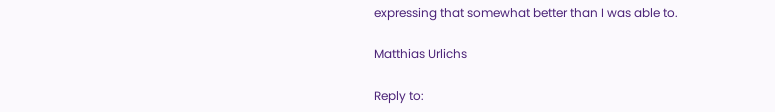expressing that somewhat better than I was able to.

Matthias Urlichs

Reply to: